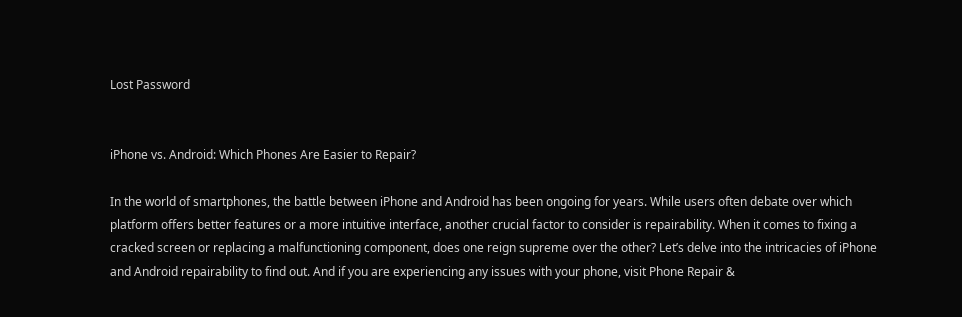Lost Password


iPhone vs. Android: Which Phones Are Easier to Repair?

In the world of smartphones, the battle between iPhone and Android has been ongoing for years. While users often debate over which platform offers better features or a more intuitive interface, another crucial factor to consider is repairability. When it comes to fixing a cracked screen or replacing a malfunctioning component, does one reign supreme over the other? Let’s delve into the intricacies of iPhone and Android repairability to find out. And if you are experiencing any issues with your phone, visit Phone Repair &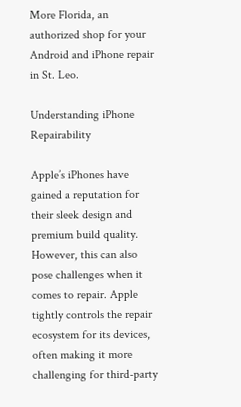More Florida, an authorized shop for your Android and iPhone repair in St. Leo.

Understanding iPhone Repairability

Apple’s iPhones have gained a reputation for their sleek design and premium build quality. However, this can also pose challenges when it comes to repair. Apple tightly controls the repair ecosystem for its devices, often making it more challenging for third-party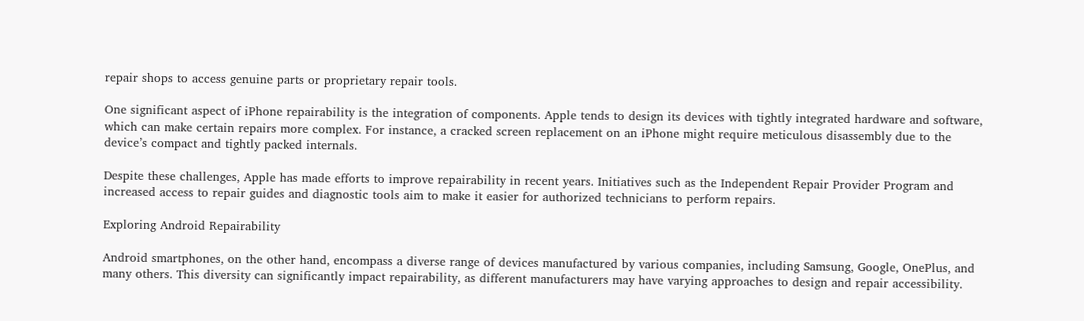repair shops to access genuine parts or proprietary repair tools.

One significant aspect of iPhone repairability is the integration of components. Apple tends to design its devices with tightly integrated hardware and software, which can make certain repairs more complex. For instance, a cracked screen replacement on an iPhone might require meticulous disassembly due to the device’s compact and tightly packed internals.

Despite these challenges, Apple has made efforts to improve repairability in recent years. Initiatives such as the Independent Repair Provider Program and increased access to repair guides and diagnostic tools aim to make it easier for authorized technicians to perform repairs.

Exploring Android Repairability

Android smartphones, on the other hand, encompass a diverse range of devices manufactured by various companies, including Samsung, Google, OnePlus, and many others. This diversity can significantly impact repairability, as different manufacturers may have varying approaches to design and repair accessibility.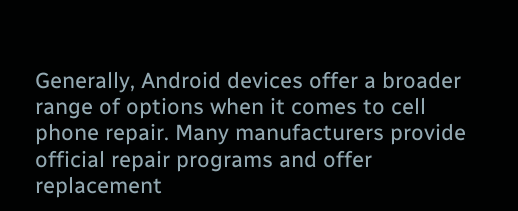Generally, Android devices offer a broader range of options when it comes to cell phone repair. Many manufacturers provide official repair programs and offer replacement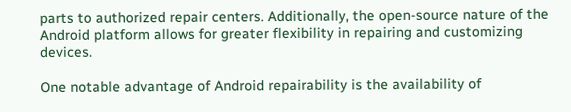parts to authorized repair centers. Additionally, the open-source nature of the Android platform allows for greater flexibility in repairing and customizing devices.

One notable advantage of Android repairability is the availability of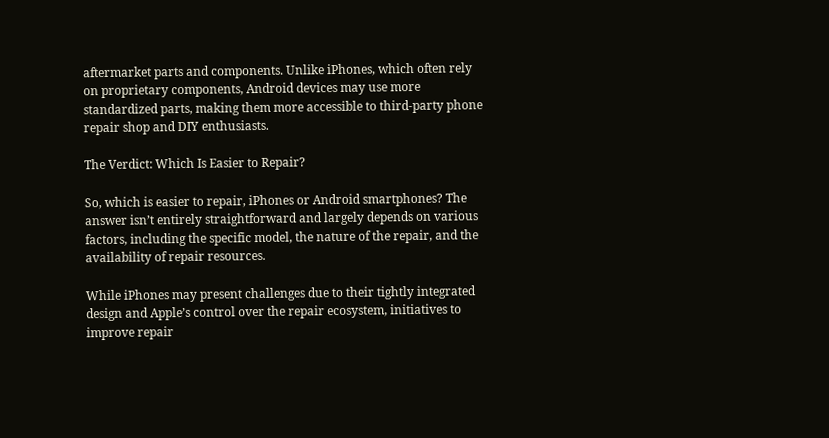aftermarket parts and components. Unlike iPhones, which often rely on proprietary components, Android devices may use more standardized parts, making them more accessible to third-party phone repair shop and DIY enthusiasts.

The Verdict: Which Is Easier to Repair?

So, which is easier to repair, iPhones or Android smartphones? The answer isn’t entirely straightforward and largely depends on various factors, including the specific model, the nature of the repair, and the availability of repair resources.

While iPhones may present challenges due to their tightly integrated design and Apple’s control over the repair ecosystem, initiatives to improve repair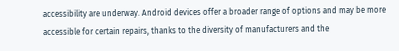accessibility are underway. Android devices offer a broader range of options and may be more accessible for certain repairs, thanks to the diversity of manufacturers and the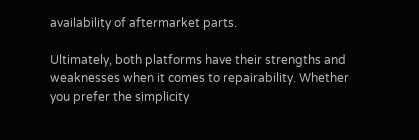availability of aftermarket parts.

Ultimately, both platforms have their strengths and weaknesses when it comes to repairability. Whether you prefer the simplicity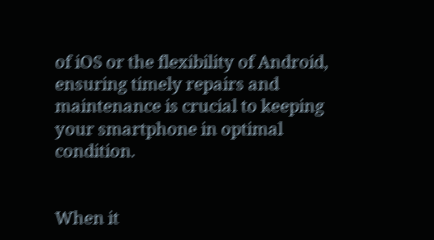of iOS or the flexibility of Android, ensuring timely repairs and maintenance is crucial to keeping your smartphone in optimal condition.


When it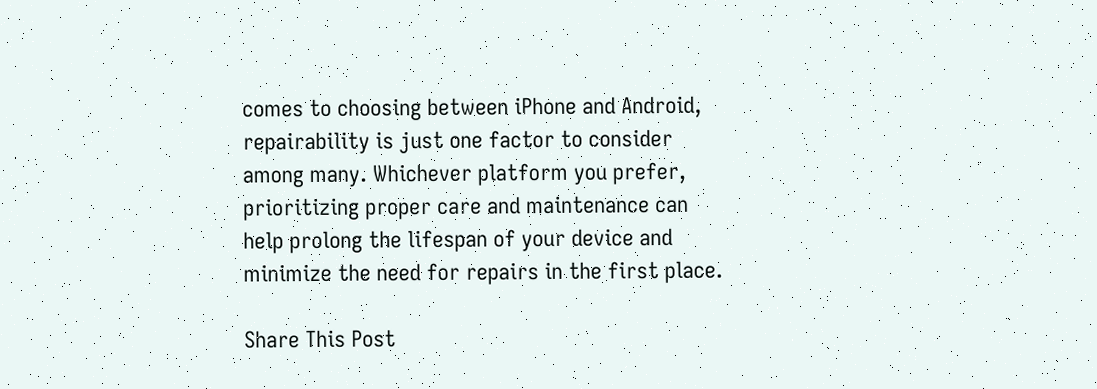comes to choosing between iPhone and Android, repairability is just one factor to consider among many. Whichever platform you prefer, prioritizing proper care and maintenance can help prolong the lifespan of your device and minimize the need for repairs in the first place.

Share This Post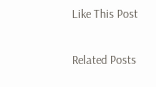Like This Post


Related Posts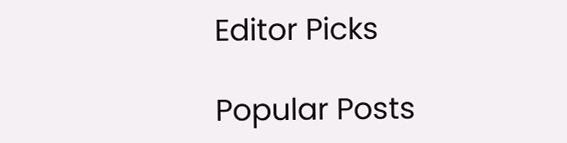Editor Picks

Popular Posts